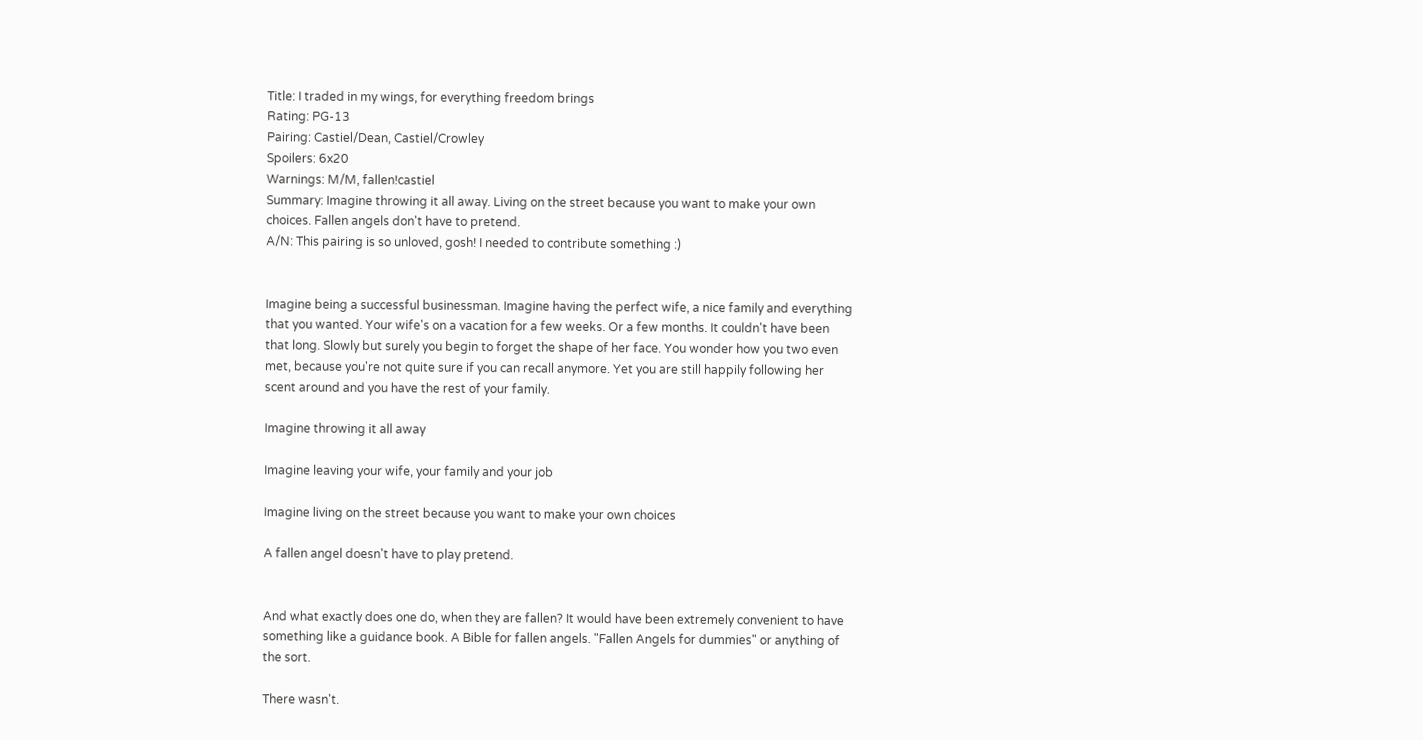Title: I traded in my wings, for everything freedom brings
Rating: PG-13
Pairing: Castiel/Dean, Castiel/Crowley
Spoilers: 6x20
Warnings: M/M, fallen!castiel
Summary: Imagine throwing it all away. Living on the street because you want to make your own choices. Fallen angels don't have to pretend.
A/N: This pairing is so unloved, gosh! I needed to contribute something :)


Imagine being a successful businessman. Imagine having the perfect wife, a nice family and everything that you wanted. Your wife's on a vacation for a few weeks. Or a few months. It couldn't have been that long. Slowly but surely you begin to forget the shape of her face. You wonder how you two even met, because you're not quite sure if you can recall anymore. Yet you are still happily following her scent around and you have the rest of your family.

Imagine throwing it all away

Imagine leaving your wife, your family and your job

Imagine living on the street because you want to make your own choices

A fallen angel doesn't have to play pretend.


And what exactly does one do, when they are fallen? It would have been extremely convenient to have something like a guidance book. A Bible for fallen angels. "Fallen Angels for dummies" or anything of the sort.

There wasn't.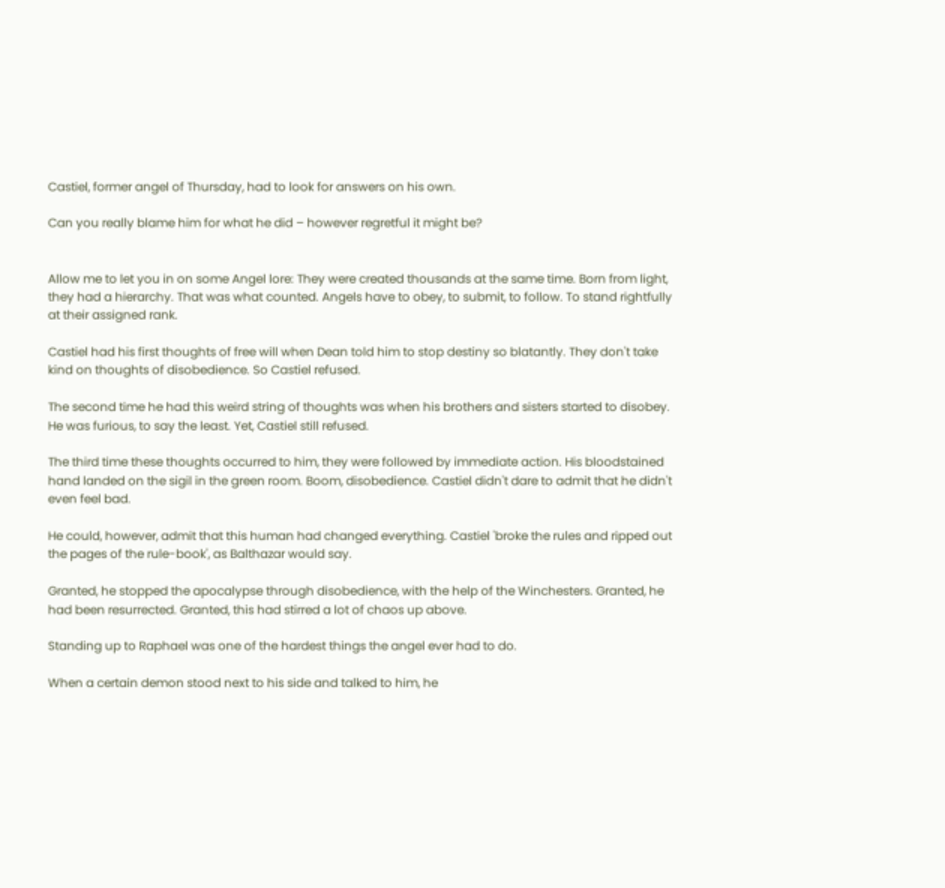Castiel, former angel of Thursday, had to look for answers on his own.

Can you really blame him for what he did – however regretful it might be?


Allow me to let you in on some Angel lore: They were created thousands at the same time. Born from light, they had a hierarchy. That was what counted. Angels have to obey, to submit, to follow. To stand rightfully at their assigned rank.

Castiel had his first thoughts of free will when Dean told him to stop destiny so blatantly. They don't take kind on thoughts of disobedience. So Castiel refused.

The second time he had this weird string of thoughts was when his brothers and sisters started to disobey. He was furious, to say the least. Yet, Castiel still refused.

The third time these thoughts occurred to him, they were followed by immediate action. His bloodstained hand landed on the sigil in the green room. Boom, disobedience. Castiel didn't dare to admit that he didn't even feel bad.

He could, however, admit that this human had changed everything. Castiel 'broke the rules and ripped out the pages of the rule-book', as Balthazar would say.

Granted, he stopped the apocalypse through disobedience, with the help of the Winchesters. Granted, he had been resurrected. Granted, this had stirred a lot of chaos up above.

Standing up to Raphael was one of the hardest things the angel ever had to do.

When a certain demon stood next to his side and talked to him, he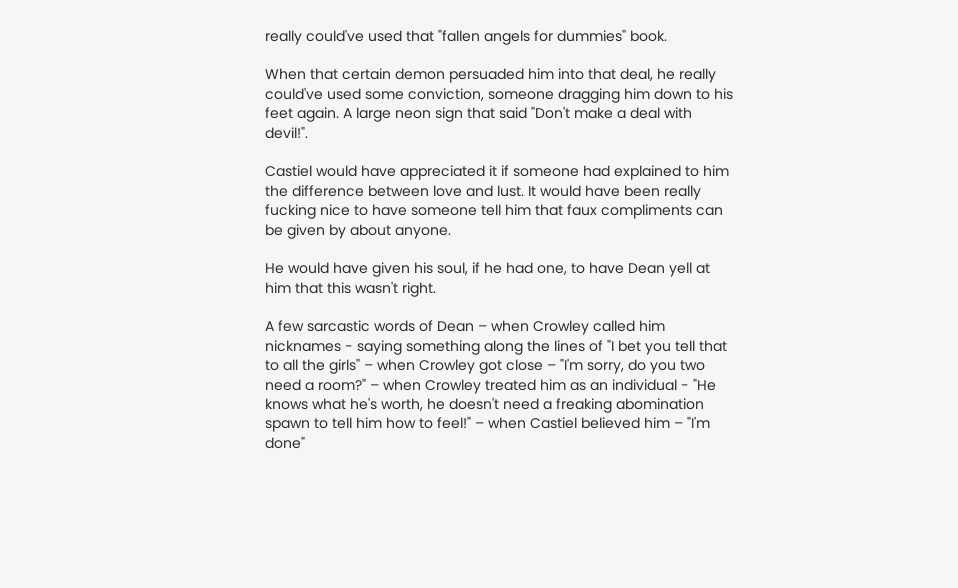really could've used that "fallen angels for dummies" book.

When that certain demon persuaded him into that deal, he really could've used some conviction, someone dragging him down to his feet again. A large neon sign that said "Don't make a deal with devil!".

Castiel would have appreciated it if someone had explained to him the difference between love and lust. It would have been really fucking nice to have someone tell him that faux compliments can be given by about anyone.

He would have given his soul, if he had one, to have Dean yell at him that this wasn't right.

A few sarcastic words of Dean – when Crowley called him nicknames - saying something along the lines of "I bet you tell that to all the girls" – when Crowley got close – "I'm sorry, do you two need a room?" – when Crowley treated him as an individual - "He knows what he's worth, he doesn't need a freaking abomination spawn to tell him how to feel!" – when Castiel believed him – "I'm done"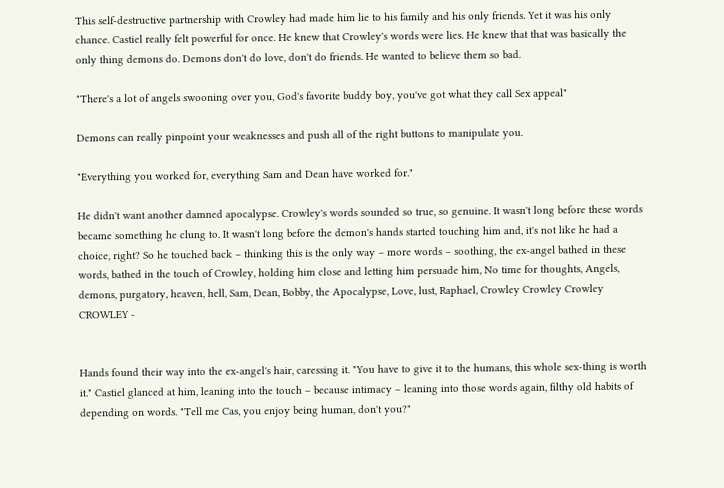This self-destructive partnership with Crowley had made him lie to his family and his only friends. Yet it was his only chance. Castiel really felt powerful for once. He knew that Crowley's words were lies. He knew that that was basically the only thing demons do. Demons don't do love, don't do friends. He wanted to believe them so bad.

"There's a lot of angels swooning over you, God's favorite buddy boy, you've got what they call Sex appeal"

Demons can really pinpoint your weaknesses and push all of the right buttons to manipulate you.

"Everything you worked for, everything Sam and Dean have worked for."

He didn't want another damned apocalypse. Crowley's words sounded so true, so genuine. It wasn't long before these words became something he clung to. It wasn't long before the demon's hands started touching him and, it's not like he had a choice, right? So he touched back – thinking this is the only way – more words – soothing, the ex-angel bathed in these words, bathed in the touch of Crowley, holding him close and letting him persuade him, No time for thoughts, Angels, demons, purgatory, heaven, hell, Sam, Dean, Bobby, the Apocalypse, Love, lust, Raphael, Crowley Crowley Crowley CROWLEY -


Hands found their way into the ex-angel's hair, caressing it. "You have to give it to the humans, this whole sex-thing is worth it." Castiel glanced at him, leaning into the touch – because intimacy – leaning into those words again, filthy old habits of depending on words. "Tell me Cas, you enjoy being human, don't you?"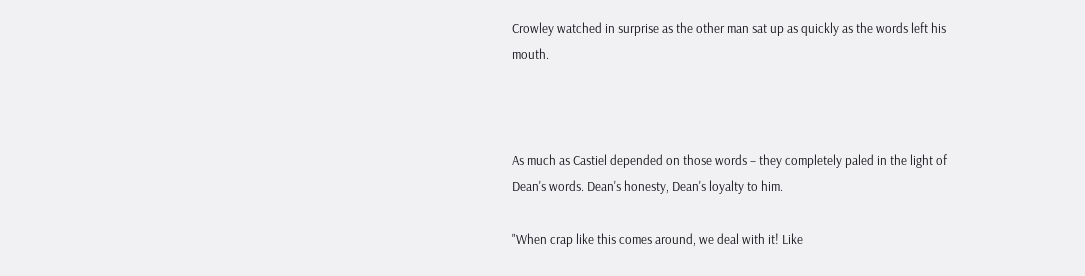Crowley watched in surprise as the other man sat up as quickly as the words left his mouth.



As much as Castiel depended on those words – they completely paled in the light of Dean's words. Dean's honesty, Dean's loyalty to him.

"When crap like this comes around, we deal with it! Like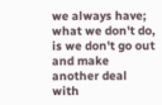we always have; what we don't do, is we don't go out and make another deal with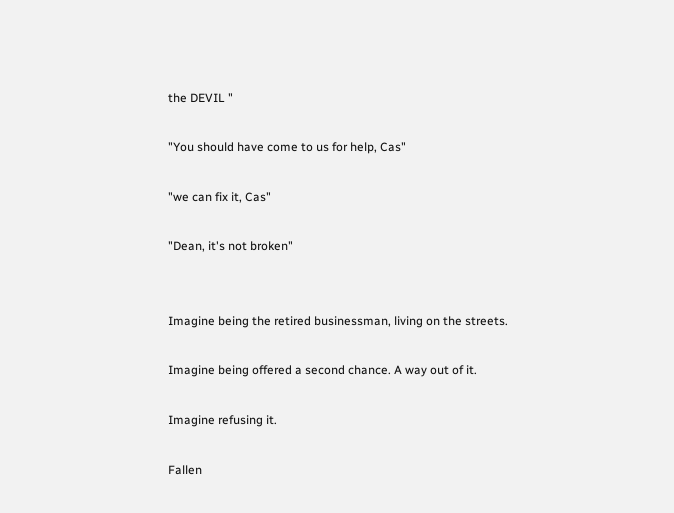the DEVIL "

"You should have come to us for help, Cas"

"we can fix it, Cas"

"Dean, it's not broken"


Imagine being the retired businessman, living on the streets.

Imagine being offered a second chance. A way out of it.

Imagine refusing it.

Fallen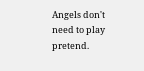Angels don't need to play pretend.